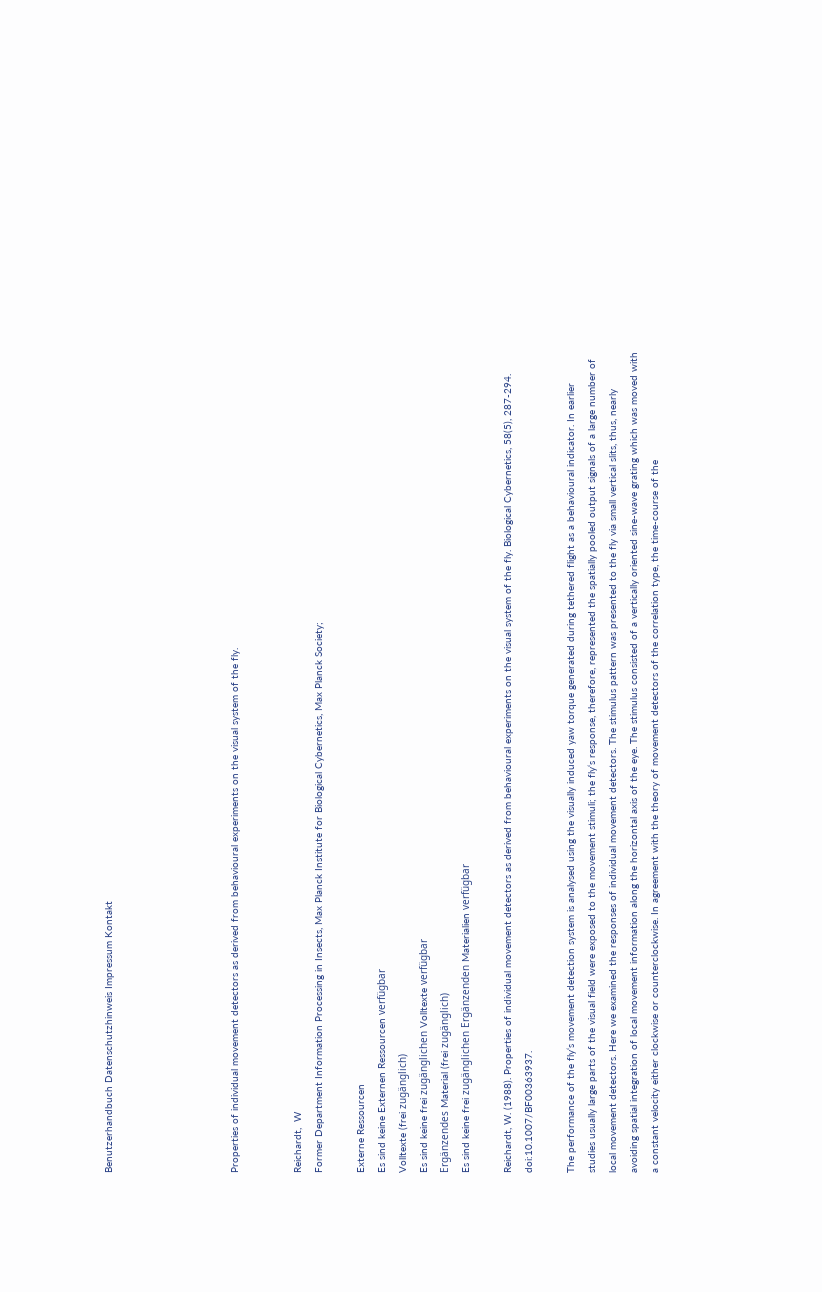Benutzerhandbuch Datenschutzhinweis Impressum Kontakt





Properties of individual movement detectors as derived from behavioural experiments on the visual system of the fly.


Reichardt,  W
Former Department Information Processing in Insects, Max Planck Institute for Biological Cybernetics, Max Planck Society;

Externe Ressourcen
Es sind keine Externen Ressourcen verfügbar
Volltexte (frei zugänglich)
Es sind keine frei zugänglichen Volltexte verfügbar
Ergänzendes Material (frei zugänglich)
Es sind keine frei zugänglichen Ergänzenden Materialien verfügbar

Reichardt, W. (1988). Properties of individual movement detectors as derived from behavioural experiments on the visual system of the fly. Biological Cybernetics, 58(5), 287-294. doi:10.1007/BF00363937.

The performance of the fly‘s movement detection system is analysed using the visually induced yaw torque generated during tethered flight as a behavioural indicator. In earlier studies usually large parts of the visual field were exposed to the movement stimuli; the fly‘s response, therefore, represented the spatially pooled output signals of a large number of local movement detectors. Here we examined the responses of individual movement detectors. The stimulus pattern was presented to the fly via small vertical slits, thus, nearly avoiding spatial integration of local movement information along the horizontal axis of the eye. The stimulus consisted of a vertically oriented sine-wave grating which was moved with a constant velocity either clockwise or counterclockwise. In agreement with the theory of movement detectors of the correlation type, the time-course of the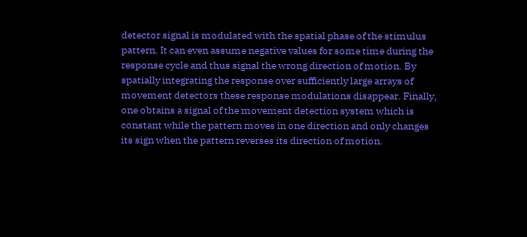detector signal is modulated with the spatial phase of the stimulus pattern. It can even assume negative values for some time during the response cycle and thus signal the wrong direction of motion. By spatially integrating the response over sufficiently large arrays of movement detectors these response modulations disappear. Finally, one obtains a signal of the movement detection system which is constant while the pattern moves in one direction and only changes its sign when the pattern reverses its direction of motion.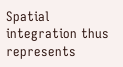Spatial integration thus represents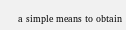a simple means to obtain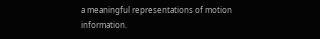a meaningful representations of motion information.